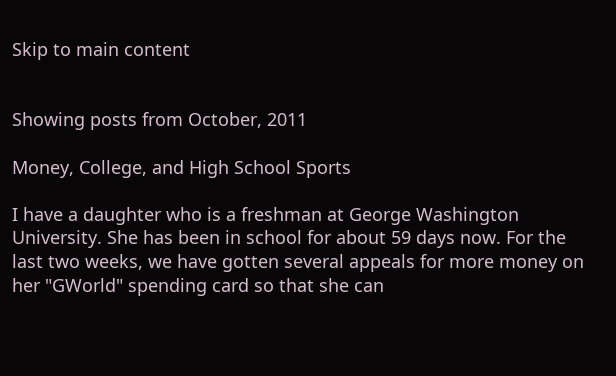Skip to main content


Showing posts from October, 2011

Money, College, and High School Sports

I have a daughter who is a freshman at George Washington University. She has been in school for about 59 days now. For the last two weeks, we have gotten several appeals for more money on her "GWorld" spending card so that she can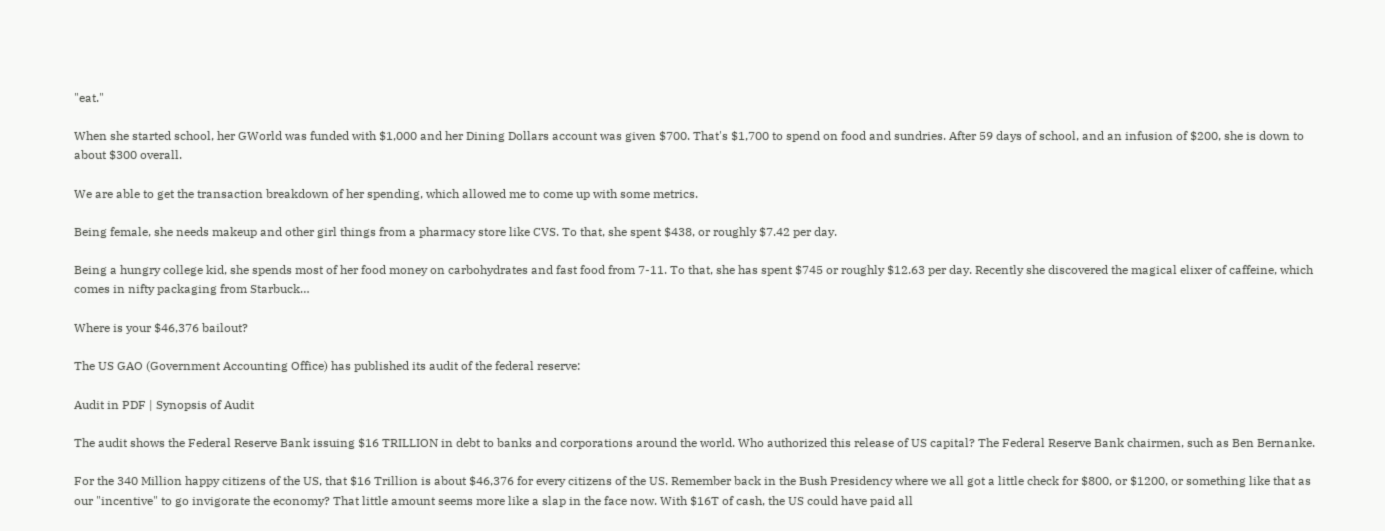"eat."

When she started school, her GWorld was funded with $1,000 and her Dining Dollars account was given $700. That's $1,700 to spend on food and sundries. After 59 days of school, and an infusion of $200, she is down to about $300 overall.

We are able to get the transaction breakdown of her spending, which allowed me to come up with some metrics.

Being female, she needs makeup and other girl things from a pharmacy store like CVS. To that, she spent $438, or roughly $7.42 per day.

Being a hungry college kid, she spends most of her food money on carbohydrates and fast food from 7-11. To that, she has spent $745 or roughly $12.63 per day. Recently she discovered the magical elixer of caffeine, which comes in nifty packaging from Starbuck…

Where is your $46,376 bailout?

The US GAO (Government Accounting Office) has published its audit of the federal reserve:

Audit in PDF | Synopsis of Audit

The audit shows the Federal Reserve Bank issuing $16 TRILLION in debt to banks and corporations around the world. Who authorized this release of US capital? The Federal Reserve Bank chairmen, such as Ben Bernanke.

For the 340 Million happy citizens of the US, that $16 Trillion is about $46,376 for every citizens of the US. Remember back in the Bush Presidency where we all got a little check for $800, or $1200, or something like that as our "incentive" to go invigorate the economy? That little amount seems more like a slap in the face now. With $16T of cash, the US could have paid all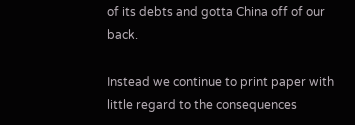of its debts and gotta China off of our back.

Instead we continue to print paper with little regard to the consequences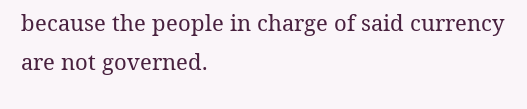because the people in charge of said currency are not governed.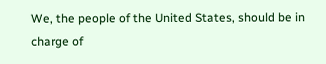We, the people of the United States, should be in charge of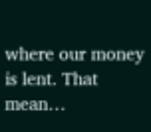where our money is lent. That mean…